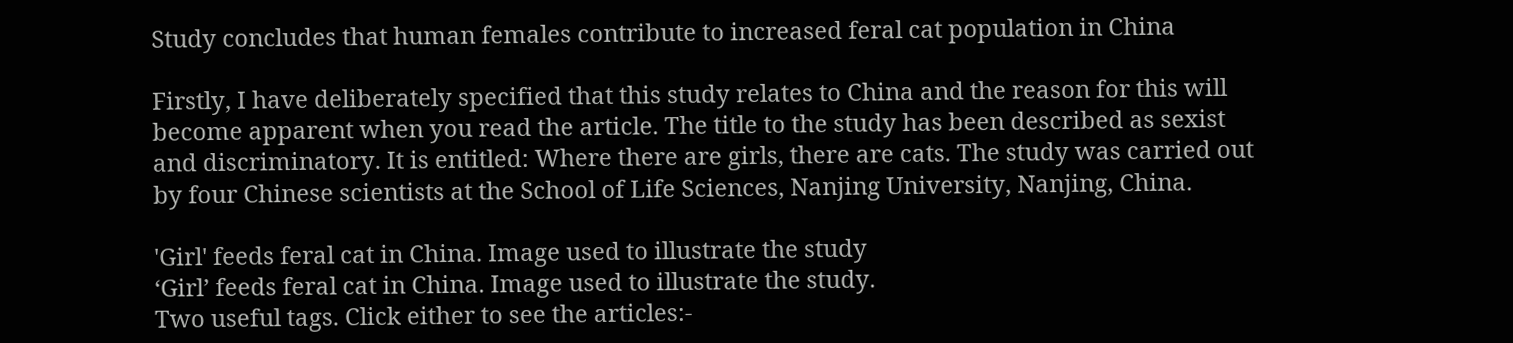Study concludes that human females contribute to increased feral cat population in China

Firstly, I have deliberately specified that this study relates to China and the reason for this will become apparent when you read the article. The title to the study has been described as sexist and discriminatory. It is entitled: Where there are girls, there are cats. The study was carried out by four Chinese scientists at the School of Life Sciences, Nanjing University, Nanjing, China.

'Girl' feeds feral cat in China. Image used to illustrate the study
‘Girl’ feeds feral cat in China. Image used to illustrate the study.
Two useful tags. Click either to see the articles:-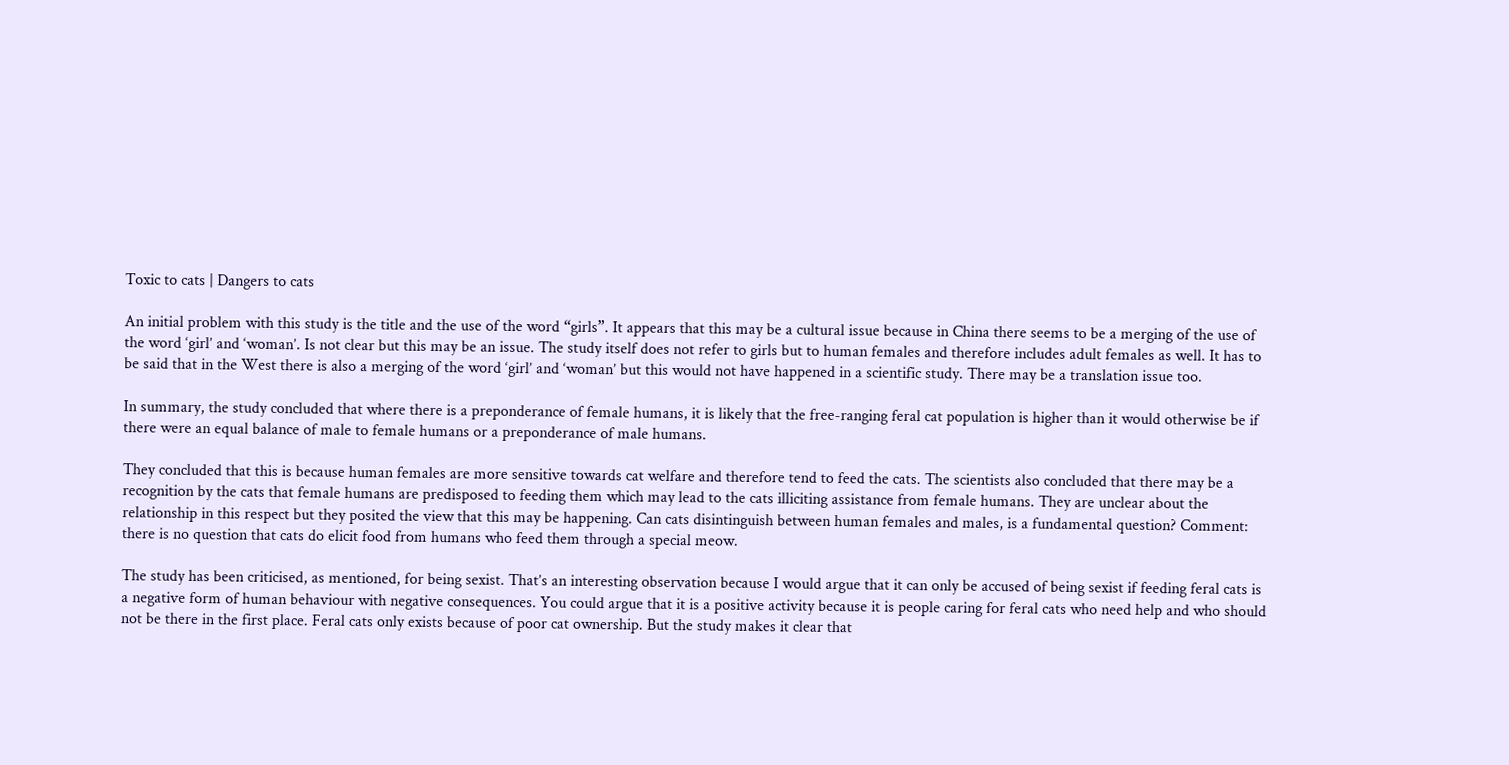Toxic to cats | Dangers to cats

An initial problem with this study is the title and the use of the word “girls”. It appears that this may be a cultural issue because in China there seems to be a merging of the use of the word ‘girl’ and ‘woman’. Is not clear but this may be an issue. The study itself does not refer to girls but to human females and therefore includes adult females as well. It has to be said that in the West there is also a merging of the word ‘girl’ and ‘woman’ but this would not have happened in a scientific study. There may be a translation issue too.

In summary, the study concluded that where there is a preponderance of female humans, it is likely that the free-ranging feral cat population is higher than it would otherwise be if there were an equal balance of male to female humans or a preponderance of male humans.

They concluded that this is because human females are more sensitive towards cat welfare and therefore tend to feed the cats. The scientists also concluded that there may be a recognition by the cats that female humans are predisposed to feeding them which may lead to the cats illiciting assistance from female humans. They are unclear about the relationship in this respect but they posited the view that this may be happening. Can cats disintinguish between human females and males, is a fundamental question? Comment: there is no question that cats do elicit food from humans who feed them through a special meow.

The study has been criticised, as mentioned, for being sexist. That’s an interesting observation because I would argue that it can only be accused of being sexist if feeding feral cats is a negative form of human behaviour with negative consequences. You could argue that it is a positive activity because it is people caring for feral cats who need help and who should not be there in the first place. Feral cats only exists because of poor cat ownership. But the study makes it clear that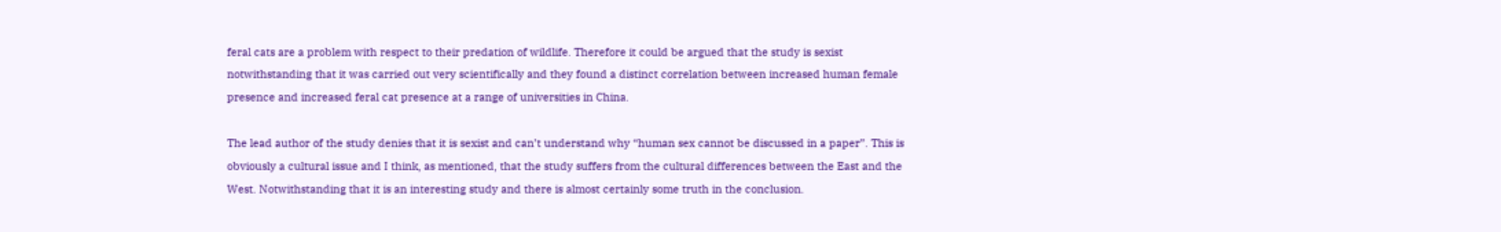feral cats are a problem with respect to their predation of wildlife. Therefore it could be argued that the study is sexist notwithstanding that it was carried out very scientifically and they found a distinct correlation between increased human female presence and increased feral cat presence at a range of universities in China.

The lead author of the study denies that it is sexist and can’t understand why “human sex cannot be discussed in a paper”. This is obviously a cultural issue and I think, as mentioned, that the study suffers from the cultural differences between the East and the West. Notwithstanding that it is an interesting study and there is almost certainly some truth in the conclusion.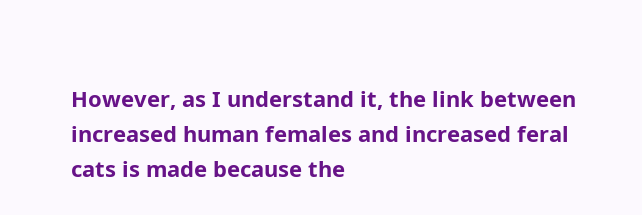However, as I understand it, the link between increased human females and increased feral cats is made because the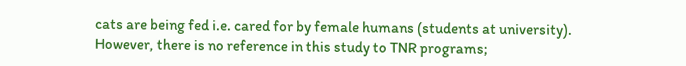cats are being fed i.e. cared for by female humans (students at university). However, there is no reference in this study to TNR programs;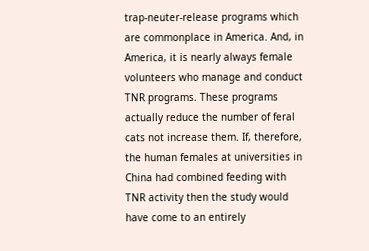trap-neuter-release programs which are commonplace in America. And, in America, it is nearly always female volunteers who manage and conduct TNR programs. These programs actually reduce the number of feral cats not increase them. If, therefore, the human females at universities in China had combined feeding with TNR activity then the study would have come to an entirely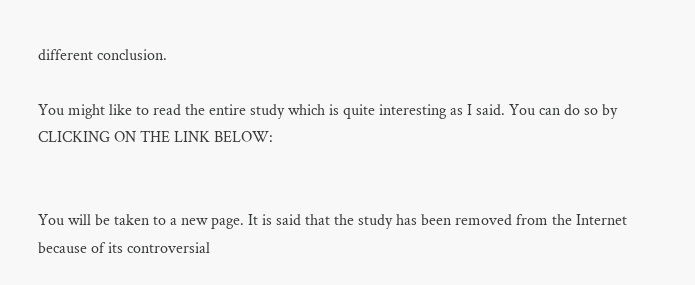different conclusion.

You might like to read the entire study which is quite interesting as I said. You can do so by CLICKING ON THE LINK BELOW:


You will be taken to a new page. It is said that the study has been removed from the Internet because of its controversial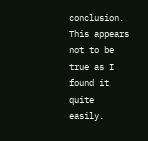conclusion. This appears not to be true as I found it quite easily.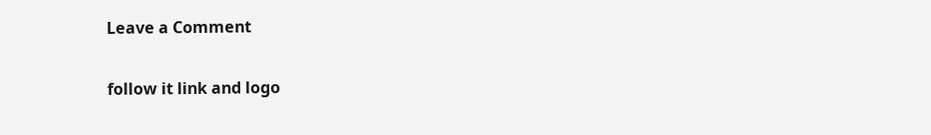Leave a Comment

follow it link and logo